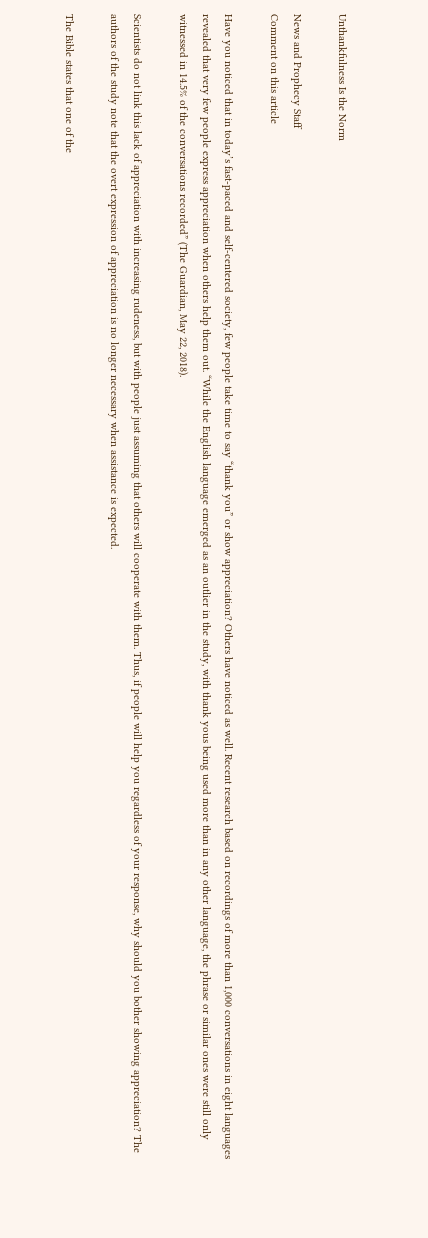Unthankfulness Is the Norm

News and Prophecy Staff
Comment on this article

Have you noticed that in today’s fast-paced and self-centered society, few people take time to say “thank you” or show appreciation? Others have noticed as well. Recent research based on recordings of more than 1,000 conversations in eight languages revealed that very few people express appreciation when others help them out. “While the English language emerged as an outlier in the study, with thank yous being used more than in any other language, the phrase or similar ones were still only witnessed in 14.5% of the conversations recorded” (The Guardian, May 22, 2018).

Scientists do not link this lack of appreciation with increasing rudeness, but with people just assuming that others will cooperate with them. Thus, if people will help you regardless of your response, why should you bother showing appreciation? The authors of the study note that the overt expression of appreciation is no longer necessary when assistance is expected.

The Bible states that one of the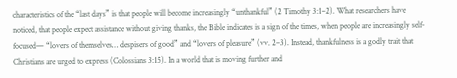characteristics of the “last days” is that people will become increasingly “unthankful” (2 Timothy 3:1–2). What researchers have noticed, that people expect assistance without giving thanks, the Bible indicates is a sign of the times, when people are increasingly self-focused— “lovers of themselves… despisers of good” and “lovers of pleasure” (vv. 2–3). Instead, thankfulness is a godly trait that Christians are urged to express (Colossians 3:15). In a world that is moving further and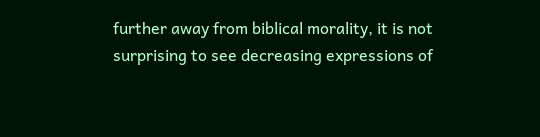further away from biblical morality, it is not surprising to see decreasing expressions of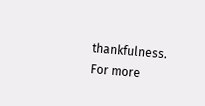thankfulness. For more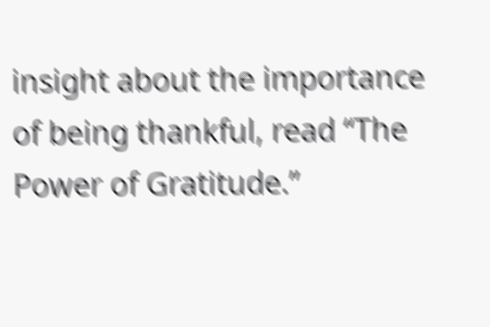insight about the importance of being thankful, read “The Power of Gratitude.”